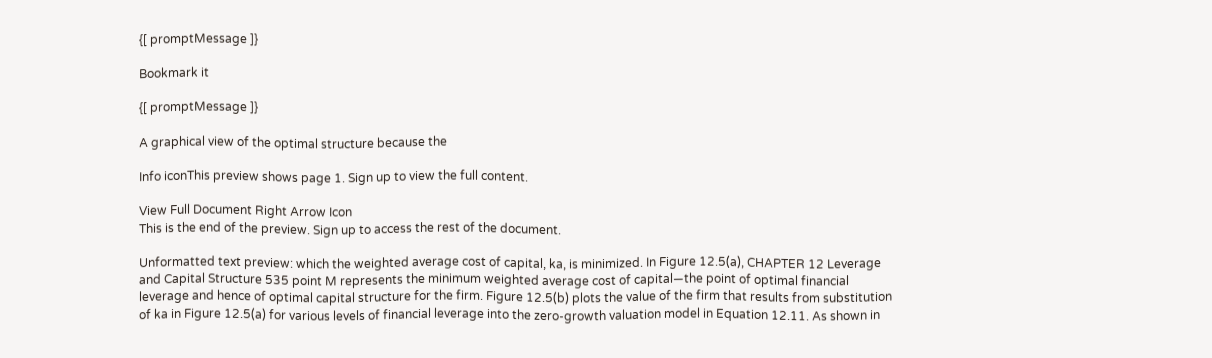{[ promptMessage ]}

Bookmark it

{[ promptMessage ]}

A graphical view of the optimal structure because the

Info iconThis preview shows page 1. Sign up to view the full content.

View Full Document Right Arrow Icon
This is the end of the preview. Sign up to access the rest of the document.

Unformatted text preview: which the weighted average cost of capital, ka, is minimized. In Figure 12.5(a), CHAPTER 12 Leverage and Capital Structure 535 point M represents the minimum weighted average cost of capital—the point of optimal financial leverage and hence of optimal capital structure for the firm. Figure 12.5(b) plots the value of the firm that results from substitution of ka in Figure 12.5(a) for various levels of financial leverage into the zero-growth valuation model in Equation 12.11. As shown in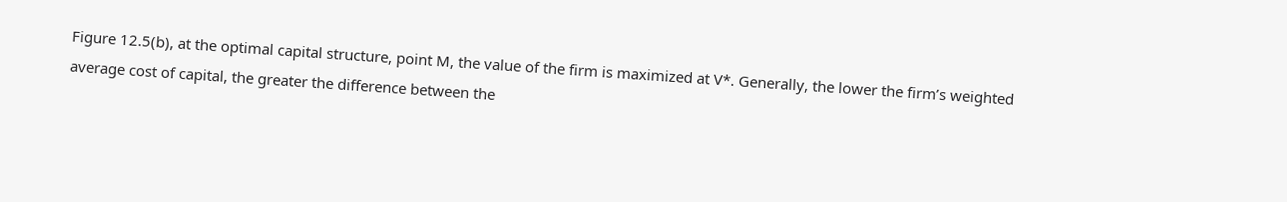Figure 12.5(b), at the optimal capital structure, point M, the value of the firm is maximized at V*. Generally, the lower the firm’s weighted average cost of capital, the greater the difference between the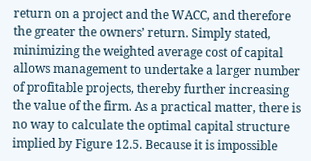return on a project and the WACC, and therefore the greater the owners’ return. Simply stated, minimizing the weighted average cost of capital allows management to undertake a larger number of profitable projects, thereby further increasing the value of the firm. As a practical matter, there is no way to calculate the optimal capital structure implied by Figure 12.5. Because it is impossible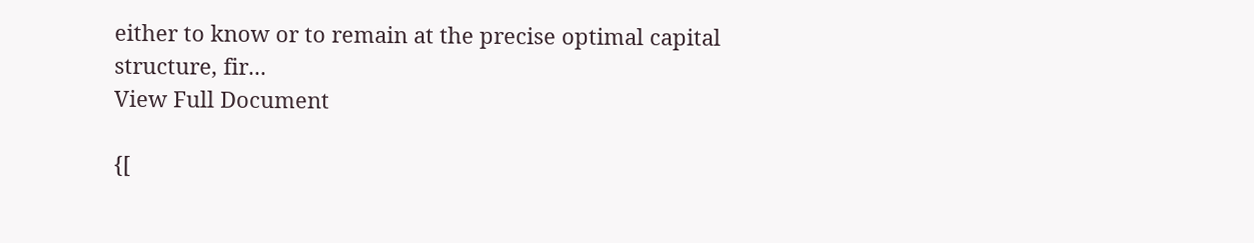either to know or to remain at the precise optimal capital structure, fir...
View Full Document

{[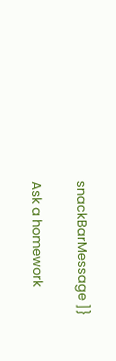snackBarMessage ]}

Ask a homework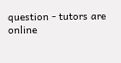question - tutors are online